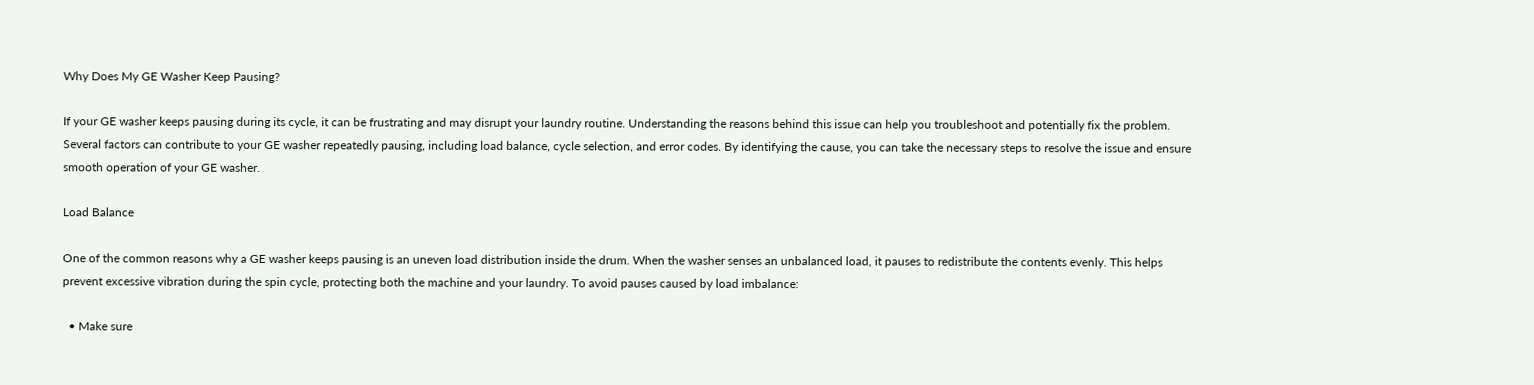Why Does My GE Washer Keep Pausing?

If your GE washer keeps pausing during its cycle, it can be frustrating and may disrupt your laundry routine. Understanding the reasons behind this issue can help you troubleshoot and potentially fix the problem. Several factors can contribute to your GE washer repeatedly pausing, including load balance, cycle selection, and error codes. By identifying the cause, you can take the necessary steps to resolve the issue and ensure smooth operation of your GE washer.

Load Balance

One of the common reasons why a GE washer keeps pausing is an uneven load distribution inside the drum. When the washer senses an unbalanced load, it pauses to redistribute the contents evenly. This helps prevent excessive vibration during the spin cycle, protecting both the machine and your laundry. To avoid pauses caused by load imbalance:

  • Make sure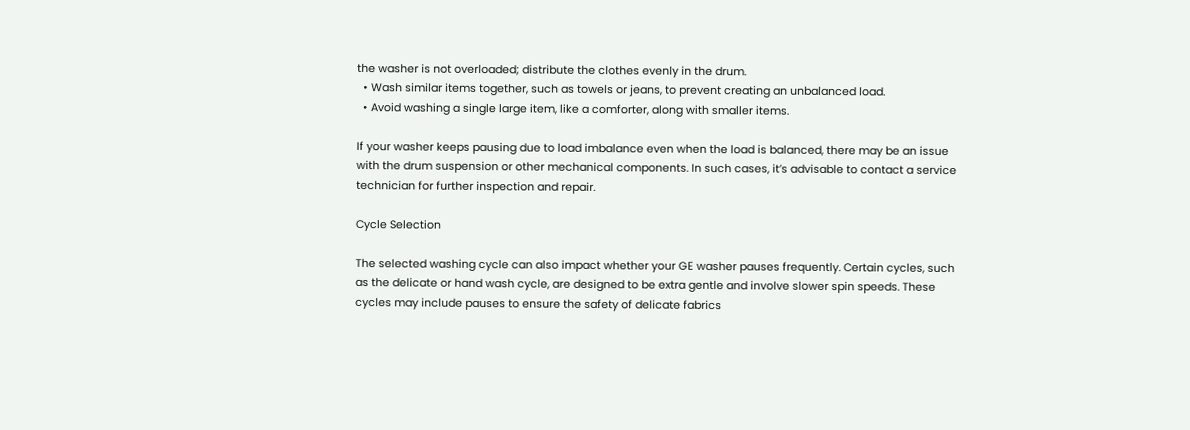the washer is not overloaded; distribute the clothes evenly in the drum.
  • Wash similar items together, such as towels or jeans, to prevent creating an unbalanced load.
  • Avoid washing a single large item, like a comforter, along with smaller items.

If your washer keeps pausing due to load imbalance even when the load is balanced, there may be an issue with the drum suspension or other mechanical components. In such cases, it’s advisable to contact a service technician for further inspection and repair.

Cycle Selection

The selected washing cycle can also impact whether your GE washer pauses frequently. Certain cycles, such as the delicate or hand wash cycle, are designed to be extra gentle and involve slower spin speeds. These cycles may include pauses to ensure the safety of delicate fabrics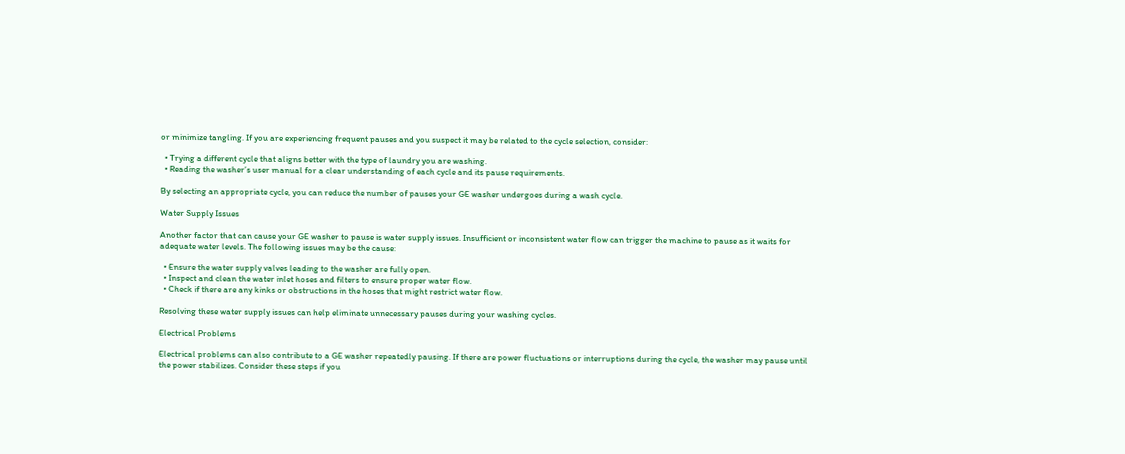or minimize tangling. If you are experiencing frequent pauses and you suspect it may be related to the cycle selection, consider:

  • Trying a different cycle that aligns better with the type of laundry you are washing.
  • Reading the washer’s user manual for a clear understanding of each cycle and its pause requirements.

By selecting an appropriate cycle, you can reduce the number of pauses your GE washer undergoes during a wash cycle.

Water Supply Issues

Another factor that can cause your GE washer to pause is water supply issues. Insufficient or inconsistent water flow can trigger the machine to pause as it waits for adequate water levels. The following issues may be the cause:

  • Ensure the water supply valves leading to the washer are fully open.
  • Inspect and clean the water inlet hoses and filters to ensure proper water flow.
  • Check if there are any kinks or obstructions in the hoses that might restrict water flow.

Resolving these water supply issues can help eliminate unnecessary pauses during your washing cycles.

Electrical Problems

Electrical problems can also contribute to a GE washer repeatedly pausing. If there are power fluctuations or interruptions during the cycle, the washer may pause until the power stabilizes. Consider these steps if you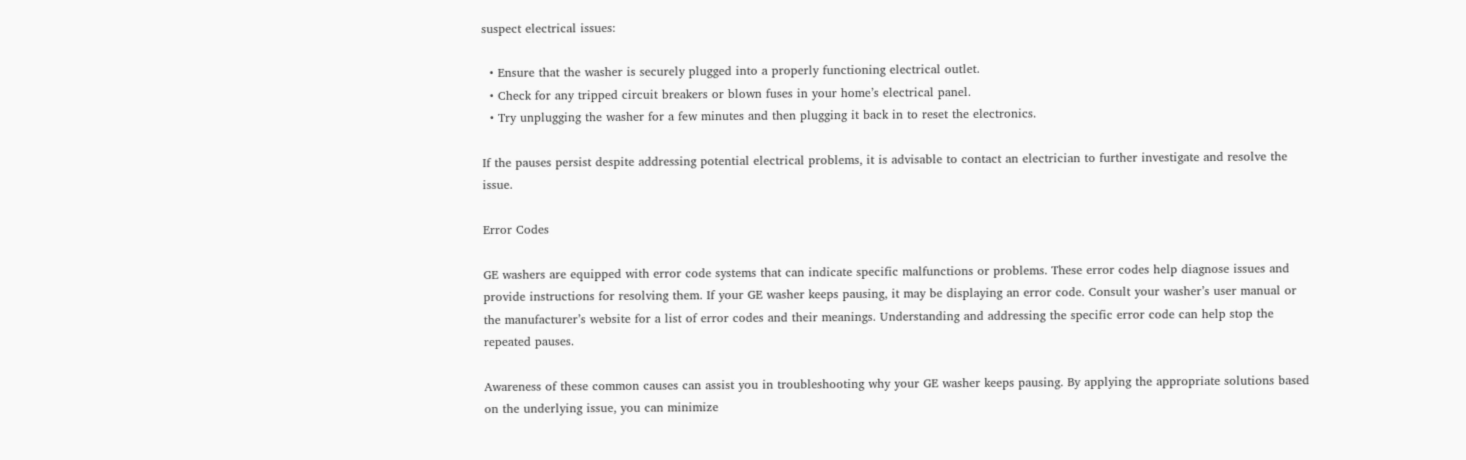suspect electrical issues:

  • Ensure that the washer is securely plugged into a properly functioning electrical outlet.
  • Check for any tripped circuit breakers or blown fuses in your home’s electrical panel.
  • Try unplugging the washer for a few minutes and then plugging it back in to reset the electronics.

If the pauses persist despite addressing potential electrical problems, it is advisable to contact an electrician to further investigate and resolve the issue.

Error Codes

GE washers are equipped with error code systems that can indicate specific malfunctions or problems. These error codes help diagnose issues and provide instructions for resolving them. If your GE washer keeps pausing, it may be displaying an error code. Consult your washer’s user manual or the manufacturer’s website for a list of error codes and their meanings. Understanding and addressing the specific error code can help stop the repeated pauses.

Awareness of these common causes can assist you in troubleshooting why your GE washer keeps pausing. By applying the appropriate solutions based on the underlying issue, you can minimize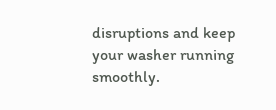disruptions and keep your washer running smoothly.